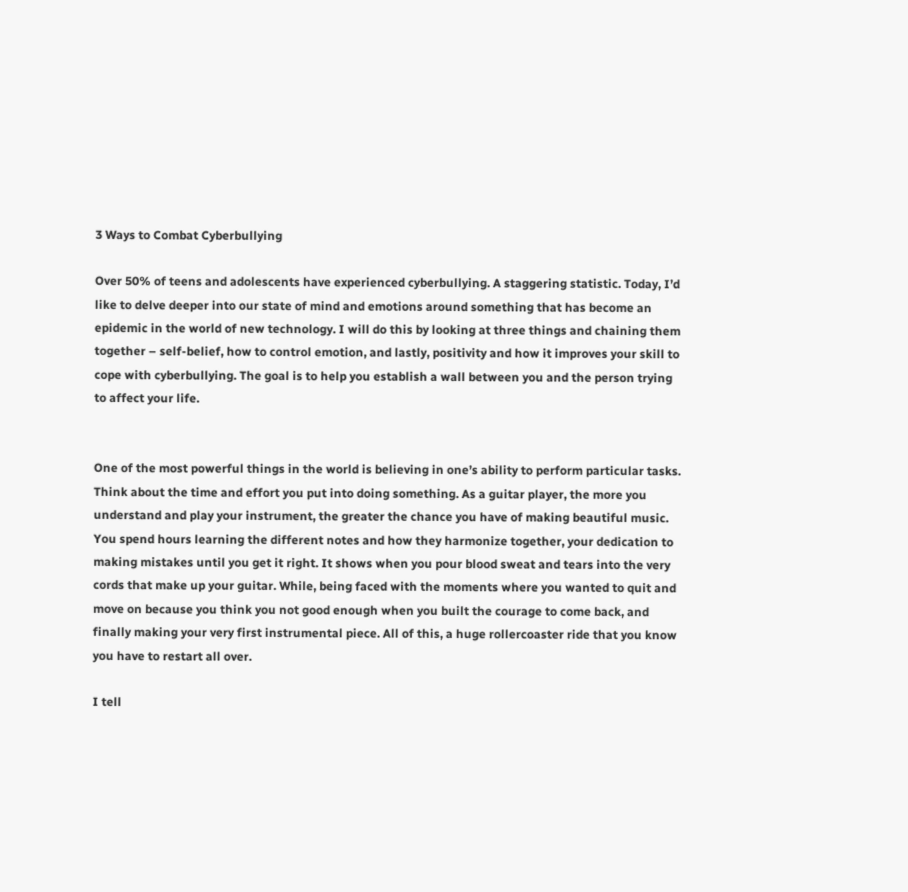3 Ways to Combat Cyberbullying

Over 50% of teens and adolescents have experienced cyberbullying. A staggering statistic. Today, I’d like to delve deeper into our state of mind and emotions around something that has become an epidemic in the world of new technology. I will do this by looking at three things and chaining them together – self-belief, how to control emotion, and lastly, positivity and how it improves your skill to cope with cyberbullying. The goal is to help you establish a wall between you and the person trying to affect your life.


One of the most powerful things in the world is believing in one’s ability to perform particular tasks. Think about the time and effort you put into doing something. As a guitar player, the more you understand and play your instrument, the greater the chance you have of making beautiful music. You spend hours learning the different notes and how they harmonize together, your dedication to making mistakes until you get it right. It shows when you pour blood sweat and tears into the very cords that make up your guitar. While, being faced with the moments where you wanted to quit and move on because you think you not good enough when you built the courage to come back, and finally making your very first instrumental piece. All of this, a huge rollercoaster ride that you know you have to restart all over.

I tell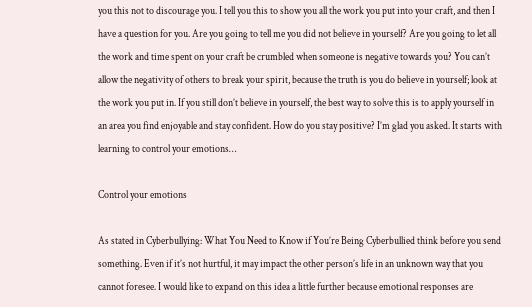you this not to discourage you. I tell you this to show you all the work you put into your craft, and then I have a question for you. Are you going to tell me you did not believe in yourself? Are you going to let all the work and time spent on your craft be crumbled when someone is negative towards you? You can’t allow the negativity of others to break your spirit, because the truth is you do believe in yourself; look at the work you put in. If you still don’t believe in yourself, the best way to solve this is to apply yourself in an area you find enjoyable and stay confident. How do you stay positive? I’m glad you asked. It starts with learning to control your emotions…

Control your emotions

As stated in Cyberbullying: What You Need to Know if You’re Being Cyberbullied think before you send something. Even if it’s not hurtful, it may impact the other person’s life in an unknown way that you cannot foresee. I would like to expand on this idea a little further because emotional responses are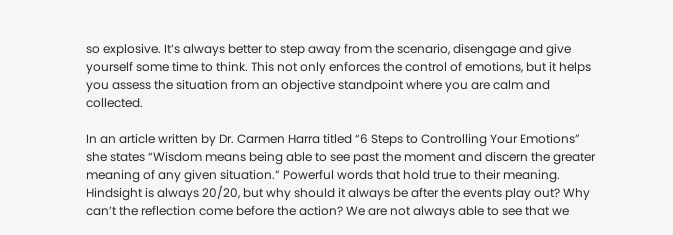so explosive. It’s always better to step away from the scenario, disengage and give yourself some time to think. This not only enforces the control of emotions, but it helps you assess the situation from an objective standpoint where you are calm and collected.

In an article written by Dr. Carmen Harra titled “6 Steps to Controlling Your Emotions” she states “Wisdom means being able to see past the moment and discern the greater meaning of any given situation.” Powerful words that hold true to their meaning. Hindsight is always 20/20, but why should it always be after the events play out? Why can’t the reflection come before the action? We are not always able to see that we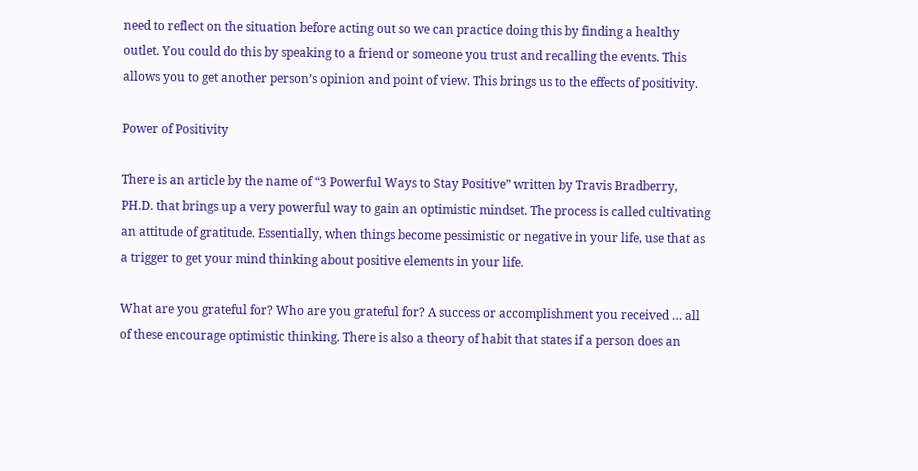need to reflect on the situation before acting out so we can practice doing this by finding a healthy outlet. You could do this by speaking to a friend or someone you trust and recalling the events. This allows you to get another person’s opinion and point of view. This brings us to the effects of positivity.

Power of Positivity

There is an article by the name of “3 Powerful Ways to Stay Positive” written by Travis Bradberry, PH.D. that brings up a very powerful way to gain an optimistic mindset. The process is called cultivating an attitude of gratitude. Essentially, when things become pessimistic or negative in your life, use that as a trigger to get your mind thinking about positive elements in your life.

What are you grateful for? Who are you grateful for? A success or accomplishment you received … all of these encourage optimistic thinking. There is also a theory of habit that states if a person does an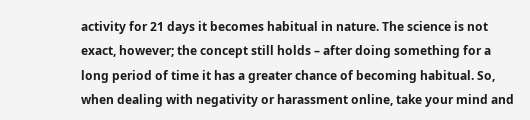activity for 21 days it becomes habitual in nature. The science is not exact, however; the concept still holds – after doing something for a long period of time it has a greater chance of becoming habitual. So, when dealing with negativity or harassment online, take your mind and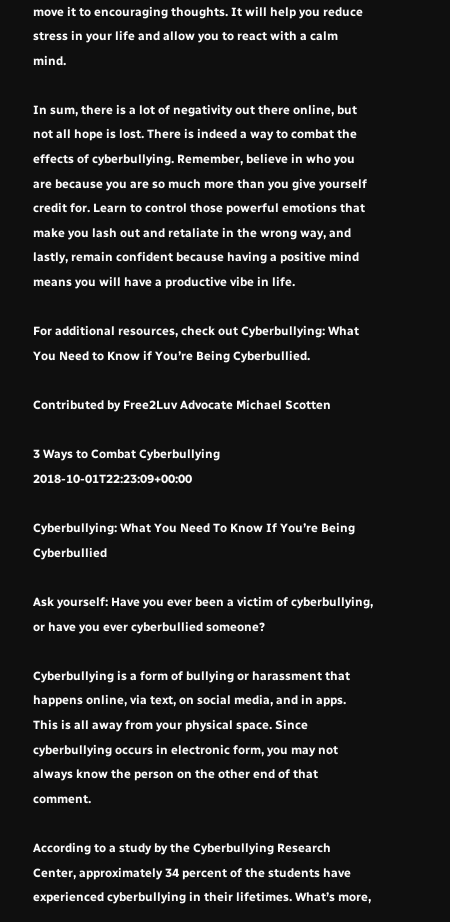move it to encouraging thoughts. It will help you reduce stress in your life and allow you to react with a calm mind.

In sum, there is a lot of negativity out there online, but not all hope is lost. There is indeed a way to combat the effects of cyberbullying. Remember, believe in who you are because you are so much more than you give yourself credit for. Learn to control those powerful emotions that make you lash out and retaliate in the wrong way, and lastly, remain confident because having a positive mind means you will have a productive vibe in life.

For additional resources, check out Cyberbullying: What You Need to Know if You’re Being Cyberbullied.

Contributed by Free2Luv Advocate Michael Scotten

3 Ways to Combat Cyberbullying 2018-10-01T22:23:09+00:00

Cyberbullying: What You Need To Know If You’re Being Cyberbullied

Ask yourself: Have you ever been a victim of cyberbullying, or have you ever cyberbullied someone?

Cyberbullying is a form of bullying or harassment that happens online, via text, on social media, and in apps. This is all away from your physical space. Since cyberbullying occurs in electronic form, you may not always know the person on the other end of that comment.

According to a study by the Cyberbullying Research Center, approximately 34 percent of the students have experienced cyberbullying in their lifetimes. What’s more,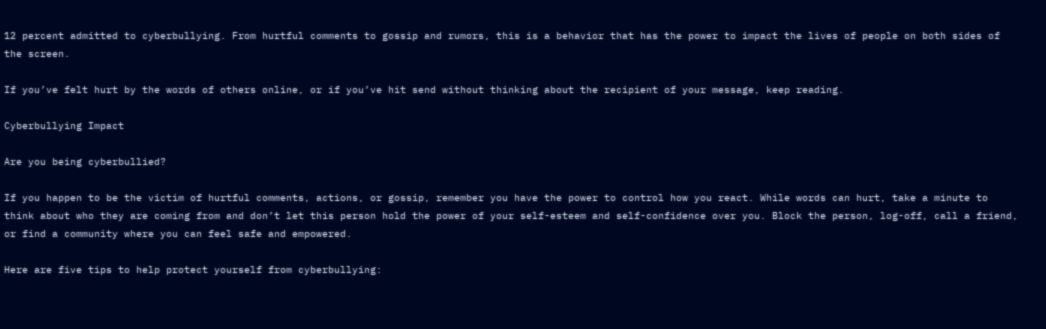12 percent admitted to cyberbullying. From hurtful comments to gossip and rumors, this is a behavior that has the power to impact the lives of people on both sides of the screen.

If you’ve felt hurt by the words of others online, or if you’ve hit send without thinking about the recipient of your message, keep reading.

Cyberbullying Impact

Are you being cyberbullied?

If you happen to be the victim of hurtful comments, actions, or gossip, remember you have the power to control how you react. While words can hurt, take a minute to think about who they are coming from and don’t let this person hold the power of your self-esteem and self-confidence over you. Block the person, log-off, call a friend, or find a community where you can feel safe and empowered.

Here are five tips to help protect yourself from cyberbullying: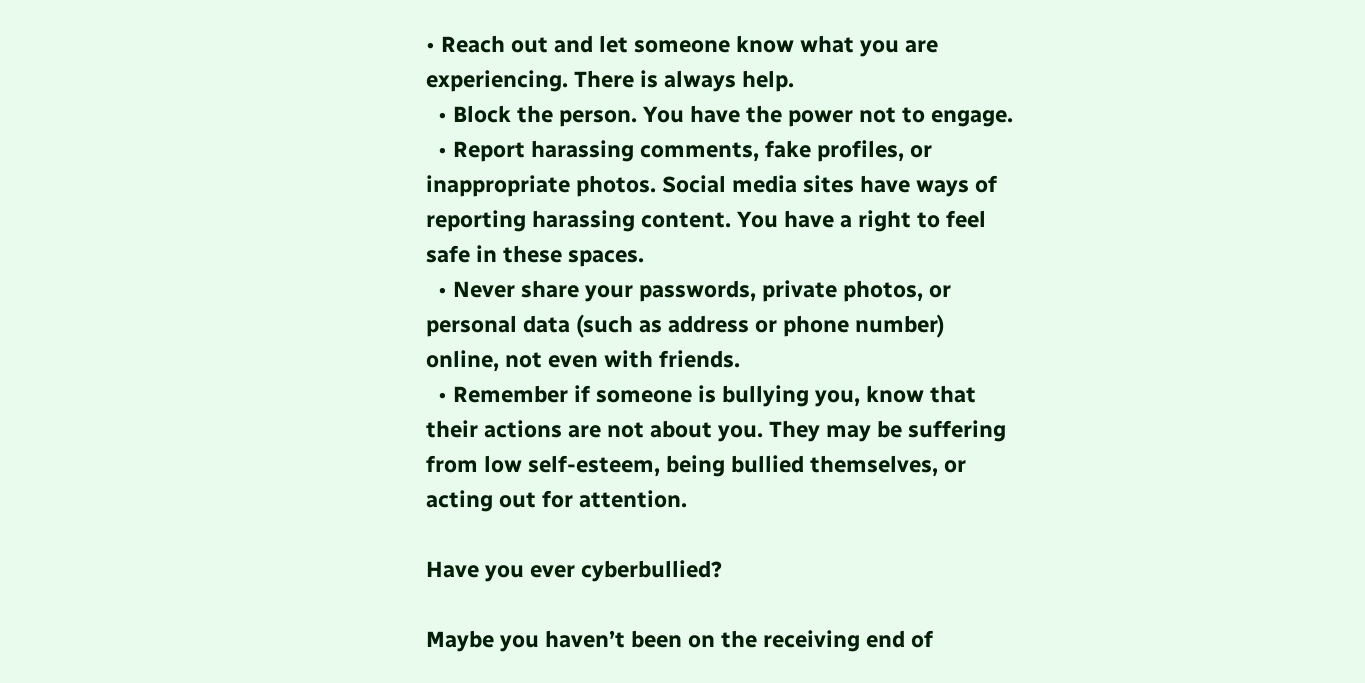• Reach out and let someone know what you are experiencing. There is always help.
  • Block the person. You have the power not to engage.
  • Report harassing comments, fake profiles, or inappropriate photos. Social media sites have ways of reporting harassing content. You have a right to feel safe in these spaces.
  • Never share your passwords, private photos, or personal data (such as address or phone number) online, not even with friends.
  • Remember if someone is bullying you, know that their actions are not about you. They may be suffering from low self-esteem, being bullied themselves, or acting out for attention.

Have you ever cyberbullied?

Maybe you haven’t been on the receiving end of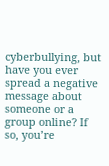cyberbullying, but have you ever spread a negative message about someone or a group online? If so, you’re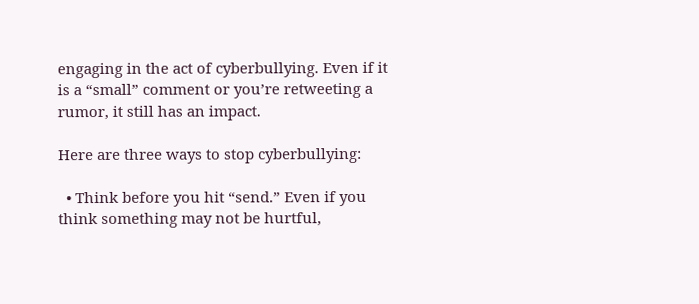engaging in the act of cyberbullying. Even if it is a “small” comment or you’re retweeting a rumor, it still has an impact.

Here are three ways to stop cyberbullying:

  • Think before you hit “send.” Even if you think something may not be hurtful,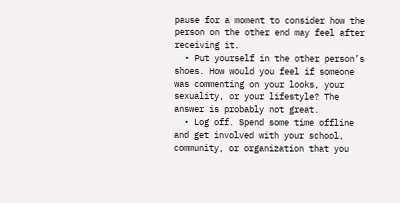pause for a moment to consider how the person on the other end may feel after receiving it.
  • Put yourself in the other person’s shoes. How would you feel if someone was commenting on your looks, your sexuality, or your lifestyle? The answer is probably not great.
  • Log off. Spend some time offline and get involved with your school, community, or organization that you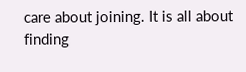care about joining. It is all about finding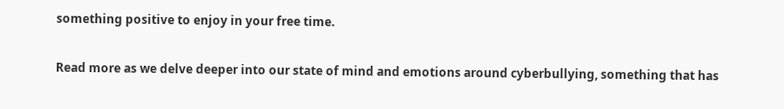something positive to enjoy in your free time.

Read more as we delve deeper into our state of mind and emotions around cyberbullying, something that has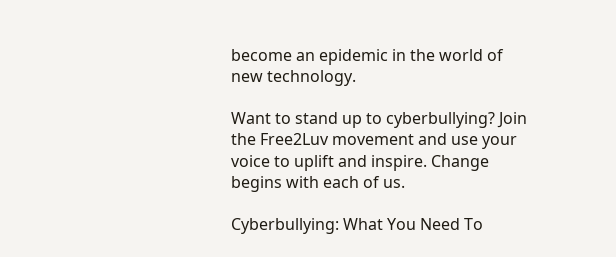become an epidemic in the world of new technology.

Want to stand up to cyberbullying? Join the Free2Luv movement and use your voice to uplift and inspire. Change begins with each of us.

Cyberbullying: What You Need To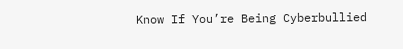Know If You’re Being Cyberbullied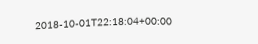2018-10-01T22:18:04+00:00